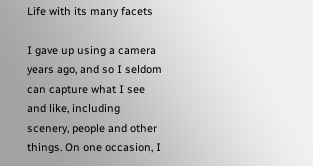Life with its many facets

I gave up using a camera years ago, and so I seldom can capture what I see and like, including scenery, people and other things. On one occasion, I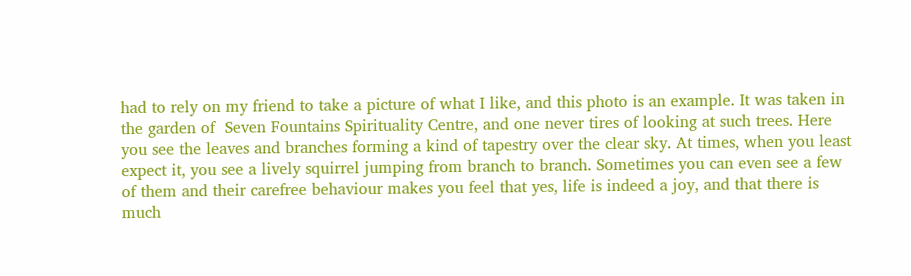had to rely on my friend to take a picture of what I like, and this photo is an example. It was taken in the garden of  Seven Fountains Spirituality Centre, and one never tires of looking at such trees. Here you see the leaves and branches forming a kind of tapestry over the clear sky. At times, when you least expect it, you see a lively squirrel jumping from branch to branch. Sometimes you can even see a few of them and their carefree behaviour makes you feel that yes, life is indeed a joy, and that there is much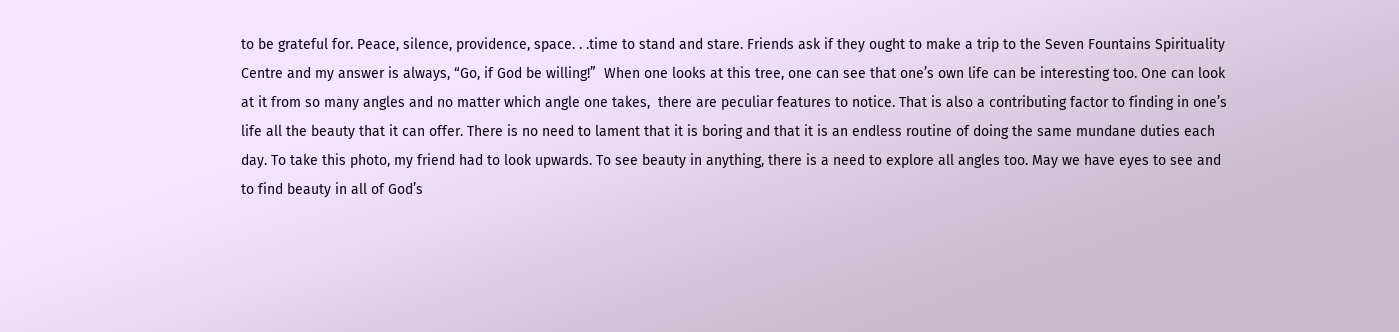to be grateful for. Peace, silence, providence, space. . .time to stand and stare. Friends ask if they ought to make a trip to the Seven Fountains Spirituality Centre and my answer is always, “Go, if God be willing!”  When one looks at this tree, one can see that one’s own life can be interesting too. One can look at it from so many angles and no matter which angle one takes,  there are peculiar features to notice. That is also a contributing factor to finding in one’s life all the beauty that it can offer. There is no need to lament that it is boring and that it is an endless routine of doing the same mundane duties each day. To take this photo, my friend had to look upwards. To see beauty in anything, there is a need to explore all angles too. May we have eyes to see and to find beauty in all of God’s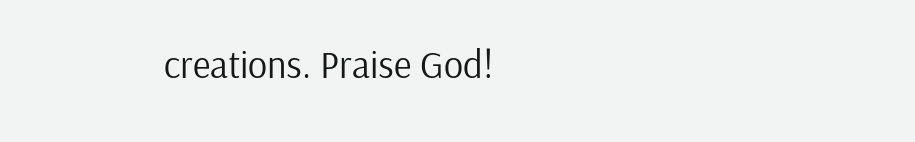creations. Praise God!